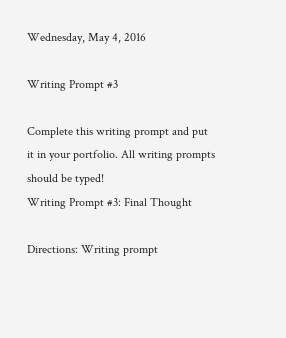Wednesday, May 4, 2016

Writing Prompt #3

Complete this writing prompt and put it in your portfolio. All writing prompts should be typed!
Writing Prompt #3: Final Thought

Directions: Writing prompt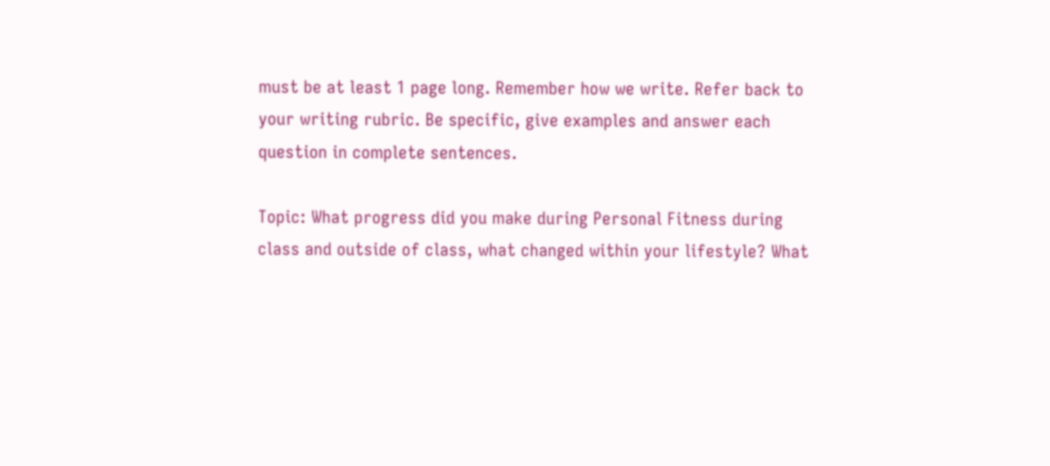must be at least 1 page long. Remember how we write. Refer back to your writing rubric. Be specific, give examples and answer each question in complete sentences.

Topic: What progress did you make during Personal Fitness during class and outside of class, what changed within your lifestyle? What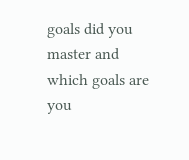goals did you master and which goals are you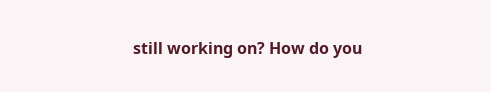still working on? How do you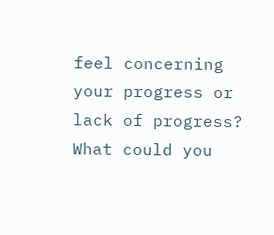feel concerning your progress or lack of progress? What could you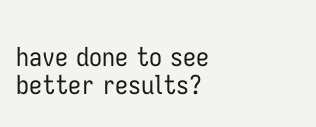have done to see better results?